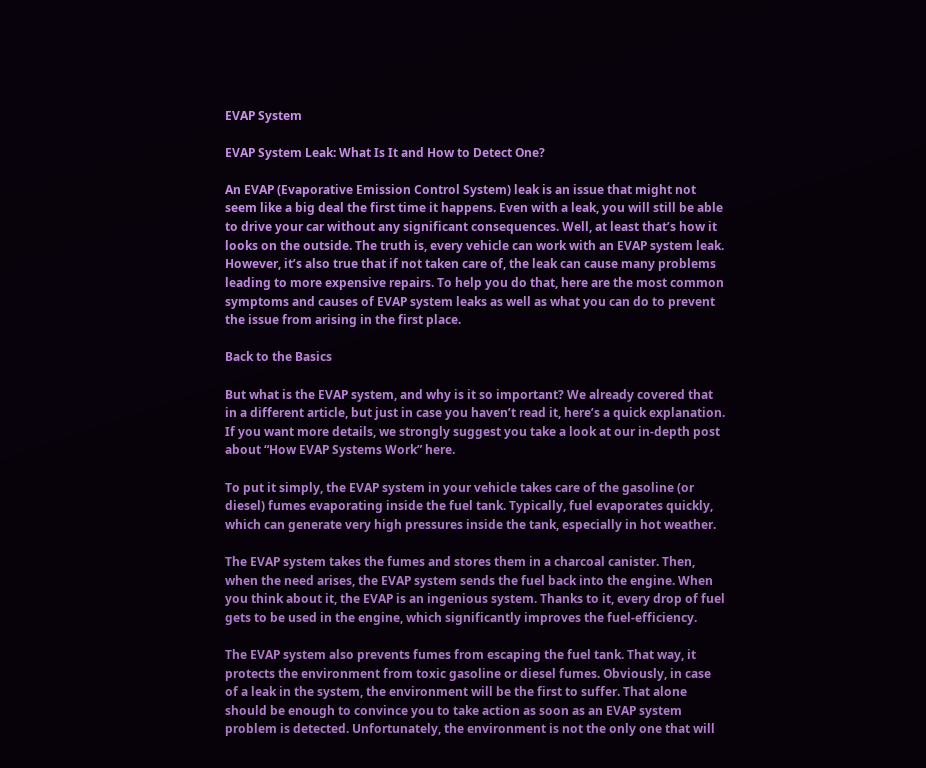EVAP System

EVAP System Leak: What Is It and How to Detect One?

An EVAP (Evaporative Emission Control System) leak is an issue that might not seem like a big deal the first time it happens. Even with a leak, you will still be able to drive your car without any significant consequences. Well, at least that’s how it looks on the outside. The truth is, every vehicle can work with an EVAP system leak. However, it’s also true that if not taken care of, the leak can cause many problems leading to more expensive repairs. To help you do that, here are the most common symptoms and causes of EVAP system leaks as well as what you can do to prevent the issue from arising in the first place.

Back to the Basics

But what is the EVAP system, and why is it so important? We already covered that in a different article, but just in case you haven’t read it, here’s a quick explanation. If you want more details, we strongly suggest you take a look at our in-depth post about “How EVAP Systems Work” here.

To put it simply, the EVAP system in your vehicle takes care of the gasoline (or diesel) fumes evaporating inside the fuel tank. Typically, fuel evaporates quickly, which can generate very high pressures inside the tank, especially in hot weather.

The EVAP system takes the fumes and stores them in a charcoal canister. Then, when the need arises, the EVAP system sends the fuel back into the engine. When you think about it, the EVAP is an ingenious system. Thanks to it, every drop of fuel gets to be used in the engine, which significantly improves the fuel-efficiency.

The EVAP system also prevents fumes from escaping the fuel tank. That way, it protects the environment from toxic gasoline or diesel fumes. Obviously, in case of a leak in the system, the environment will be the first to suffer. That alone should be enough to convince you to take action as soon as an EVAP system problem is detected. Unfortunately, the environment is not the only one that will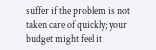suffer if the problem is not taken care of quickly; your budget might feel it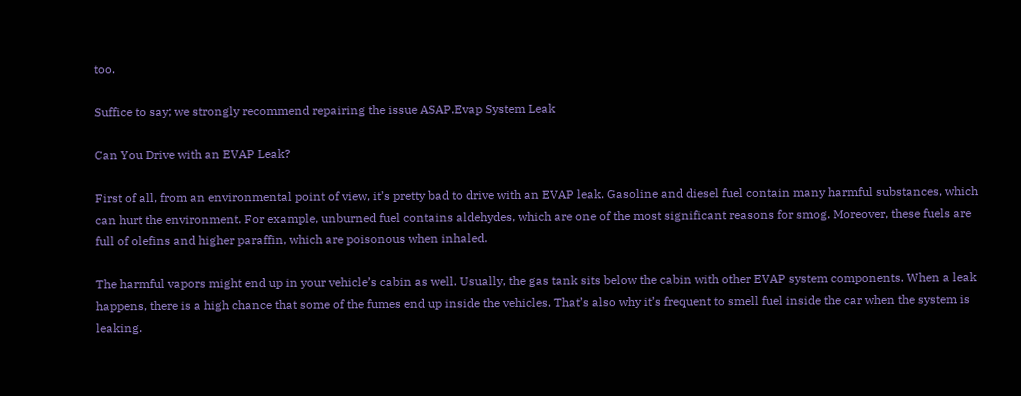too.

Suffice to say; we strongly recommend repairing the issue ASAP.Evap System Leak

Can You Drive with an EVAP Leak?

First of all, from an environmental point of view, it’s pretty bad to drive with an EVAP leak. Gasoline and diesel fuel contain many harmful substances, which can hurt the environment. For example, unburned fuel contains aldehydes, which are one of the most significant reasons for smog. Moreover, these fuels are full of olefins and higher paraffin, which are poisonous when inhaled.

The harmful vapors might end up in your vehicle’s cabin as well. Usually, the gas tank sits below the cabin with other EVAP system components. When a leak happens, there is a high chance that some of the fumes end up inside the vehicles. That’s also why it’s frequent to smell fuel inside the car when the system is leaking.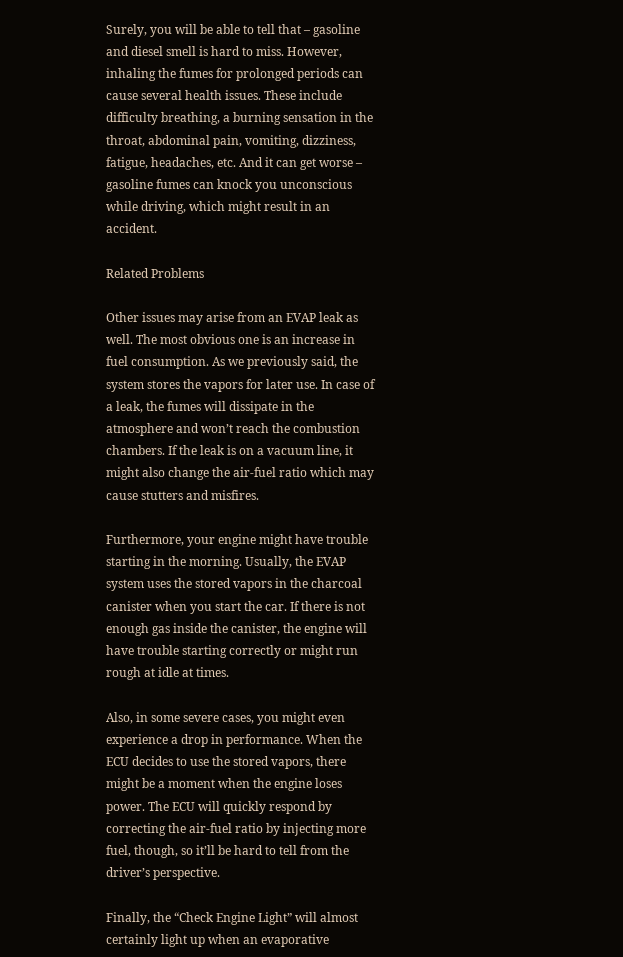Surely, you will be able to tell that – gasoline and diesel smell is hard to miss. However, inhaling the fumes for prolonged periods can cause several health issues. These include difficulty breathing, a burning sensation in the throat, abdominal pain, vomiting, dizziness, fatigue, headaches, etc. And it can get worse – gasoline fumes can knock you unconscious while driving, which might result in an accident.

Related Problems

Other issues may arise from an EVAP leak as well. The most obvious one is an increase in fuel consumption. As we previously said, the system stores the vapors for later use. In case of a leak, the fumes will dissipate in the atmosphere and won’t reach the combustion chambers. If the leak is on a vacuum line, it might also change the air-fuel ratio which may cause stutters and misfires.

Furthermore, your engine might have trouble starting in the morning. Usually, the EVAP system uses the stored vapors in the charcoal canister when you start the car. If there is not enough gas inside the canister, the engine will have trouble starting correctly or might run rough at idle at times.

Also, in some severe cases, you might even experience a drop in performance. When the ECU decides to use the stored vapors, there might be a moment when the engine loses power. The ECU will quickly respond by correcting the air-fuel ratio by injecting more fuel, though, so it’ll be hard to tell from the driver’s perspective.

Finally, the “Check Engine Light” will almost certainly light up when an evaporative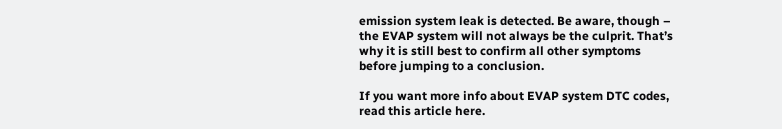emission system leak is detected. Be aware, though – the EVAP system will not always be the culprit. That’s why it is still best to confirm all other symptoms before jumping to a conclusion.

If you want more info about EVAP system DTC codes, read this article here.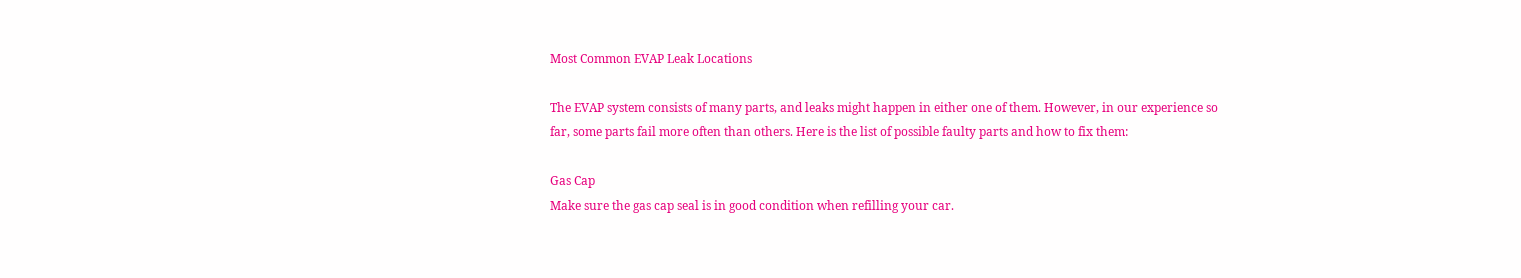Most Common EVAP Leak Locations

The EVAP system consists of many parts, and leaks might happen in either one of them. However, in our experience so far, some parts fail more often than others. Here is the list of possible faulty parts and how to fix them:

Gas Cap
Make sure the gas cap seal is in good condition when refilling your car.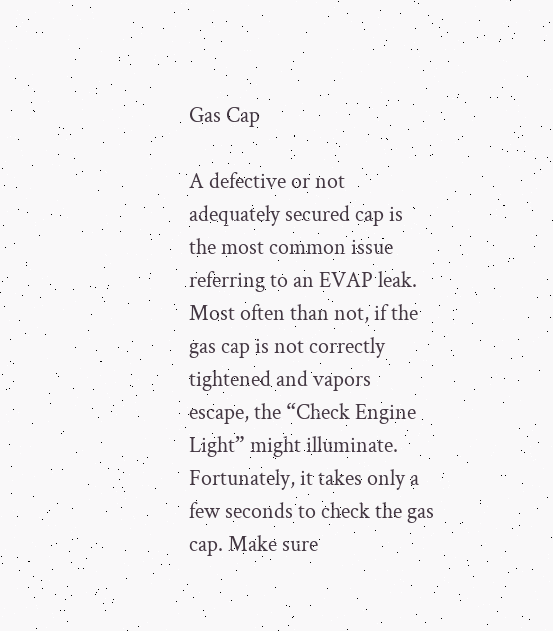Gas Cap

A defective or not adequately secured cap is the most common issue referring to an EVAP leak. Most often than not, if the gas cap is not correctly tightened and vapors escape, the “Check Engine Light” might illuminate. Fortunately, it takes only a few seconds to check the gas cap. Make sure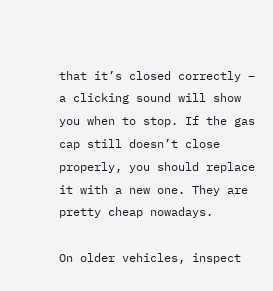that it’s closed correctly – a clicking sound will show you when to stop. If the gas cap still doesn’t close properly, you should replace it with a new one. They are pretty cheap nowadays.

On older vehicles, inspect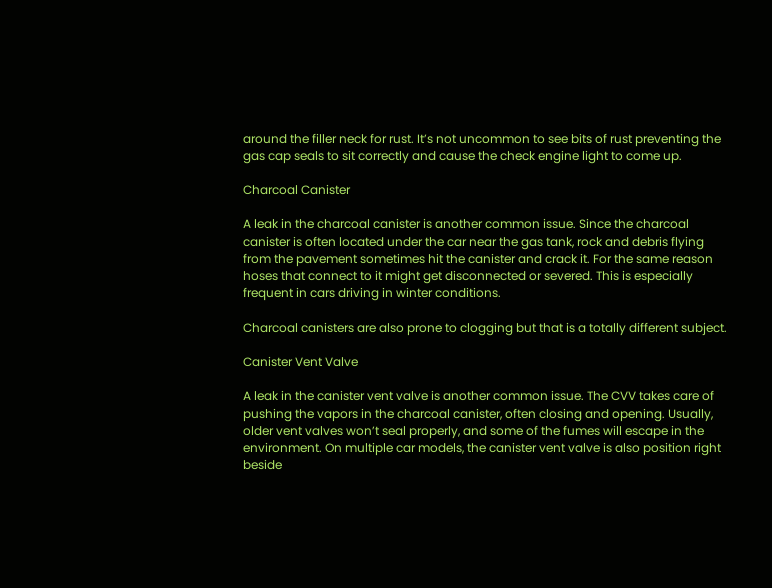around the filler neck for rust. It’s not uncommon to see bits of rust preventing the gas cap seals to sit correctly and cause the check engine light to come up.

Charcoal Canister

A leak in the charcoal canister is another common issue. Since the charcoal canister is often located under the car near the gas tank, rock and debris flying from the pavement sometimes hit the canister and crack it. For the same reason hoses that connect to it might get disconnected or severed. This is especially frequent in cars driving in winter conditions.

Charcoal canisters are also prone to clogging but that is a totally different subject.

Canister Vent Valve

A leak in the canister vent valve is another common issue. The CVV takes care of pushing the vapors in the charcoal canister, often closing and opening. Usually, older vent valves won’t seal properly, and some of the fumes will escape in the environment. On multiple car models, the canister vent valve is also position right beside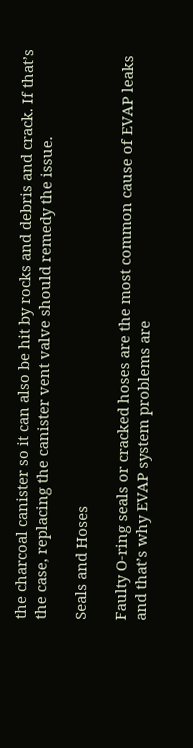the charcoal canister so it can also be hit by rocks and debris and crack. If that’s the case, replacing the canister vent valve should remedy the issue.

Seals and Hoses

Faulty O-ring seals or cracked hoses are the most common cause of EVAP leaks and that’s why EVAP system problems are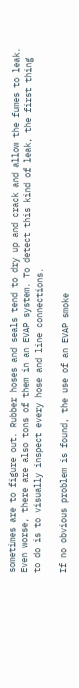sometimes are to figure out. Rubber hoses and seals tend to dry up and crack and allow the fumes to leak. Even worse, there are also tons of them in an EVAP system. To detect this kind of leak, the first thing to do is to visually inspect every hose and line connections.

If no obvious problem is found, the use of an EVAP smoke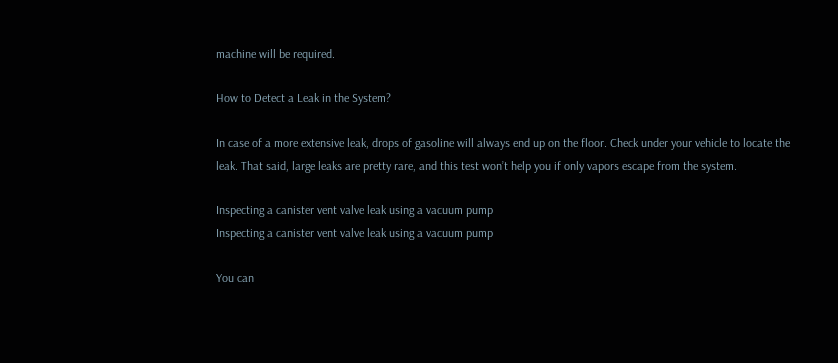machine will be required.

How to Detect a Leak in the System?

In case of a more extensive leak, drops of gasoline will always end up on the floor. Check under your vehicle to locate the leak. That said, large leaks are pretty rare, and this test won’t help you if only vapors escape from the system.

Inspecting a canister vent valve leak using a vacuum pump
Inspecting a canister vent valve leak using a vacuum pump

You can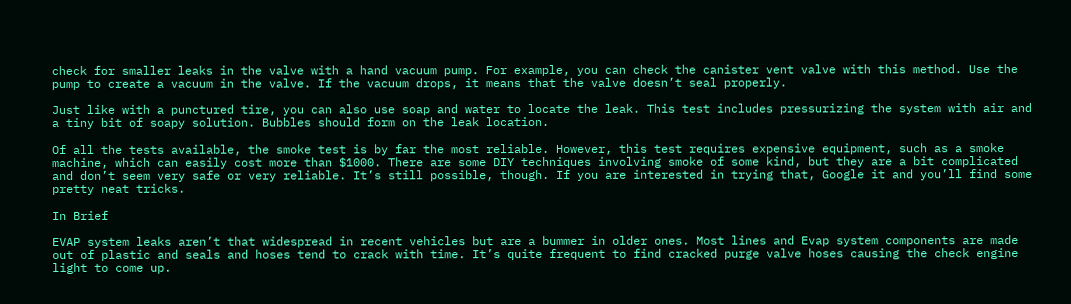check for smaller leaks in the valve with a hand vacuum pump. For example, you can check the canister vent valve with this method. Use the pump to create a vacuum in the valve. If the vacuum drops, it means that the valve doesn’t seal properly.

Just like with a punctured tire, you can also use soap and water to locate the leak. This test includes pressurizing the system with air and a tiny bit of soapy solution. Bubbles should form on the leak location.

Of all the tests available, the smoke test is by far the most reliable. However, this test requires expensive equipment, such as a smoke machine, which can easily cost more than $1000. There are some DIY techniques involving smoke of some kind, but they are a bit complicated and don’t seem very safe or very reliable. It’s still possible, though. If you are interested in trying that, Google it and you’ll find some pretty neat tricks.

In Brief

EVAP system leaks aren’t that widespread in recent vehicles but are a bummer in older ones. Most lines and Evap system components are made out of plastic and seals and hoses tend to crack with time. It’s quite frequent to find cracked purge valve hoses causing the check engine light to come up.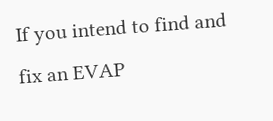If you intend to find and fix an EVAP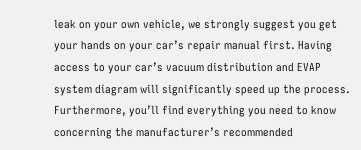leak on your own vehicle, we strongly suggest you get your hands on your car’s repair manual first. Having access to your car’s vacuum distribution and EVAP system diagram will significantly speed up the process. Furthermore, you’ll find everything you need to know concerning the manufacturer’s recommended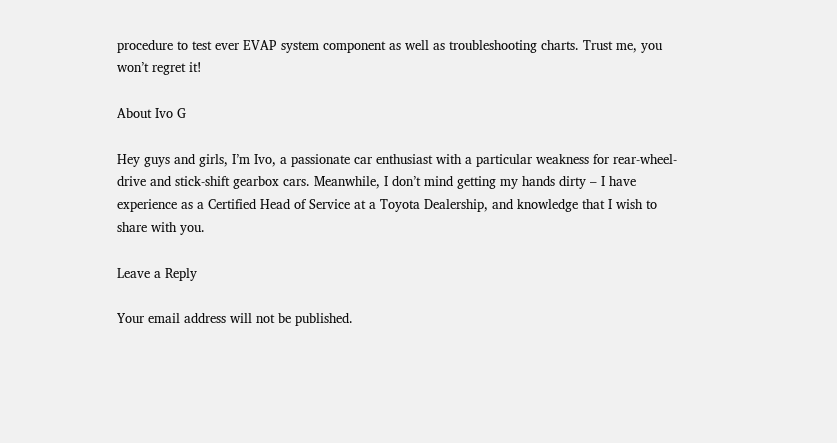procedure to test ever EVAP system component as well as troubleshooting charts. Trust me, you won’t regret it!

About Ivo G

Hey guys and girls, I’m Ivo, a passionate car enthusiast with a particular weakness for rear-wheel-drive and stick-shift gearbox cars. Meanwhile, I don’t mind getting my hands dirty – I have experience as a Certified Head of Service at a Toyota Dealership, and knowledge that I wish to share with you.

Leave a Reply

Your email address will not be published.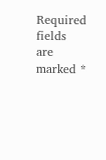Required fields are marked *